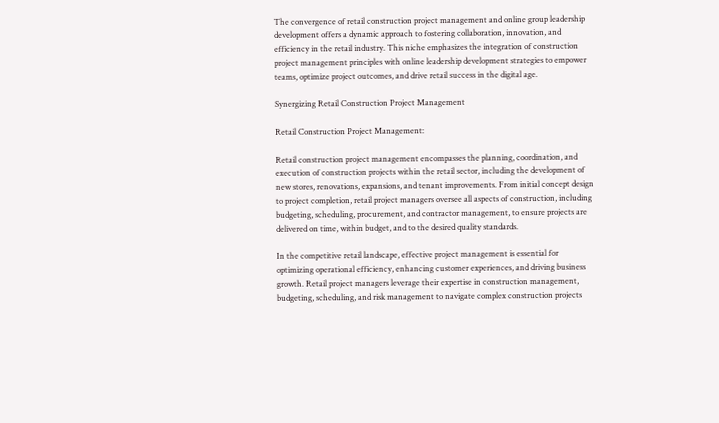The convergence of retail construction project management and online group leadership development offers a dynamic approach to fostering collaboration, innovation, and efficiency in the retail industry. This niche emphasizes the integration of construction project management principles with online leadership development strategies to empower teams, optimize project outcomes, and drive retail success in the digital age.

Synergizing Retail Construction Project Management

Retail Construction Project Management:

Retail construction project management encompasses the planning, coordination, and execution of construction projects within the retail sector, including the development of new stores, renovations, expansions, and tenant improvements. From initial concept design to project completion, retail project managers oversee all aspects of construction, including budgeting, scheduling, procurement, and contractor management, to ensure projects are delivered on time, within budget, and to the desired quality standards.

In the competitive retail landscape, effective project management is essential for optimizing operational efficiency, enhancing customer experiences, and driving business growth. Retail project managers leverage their expertise in construction management, budgeting, scheduling, and risk management to navigate complex construction projects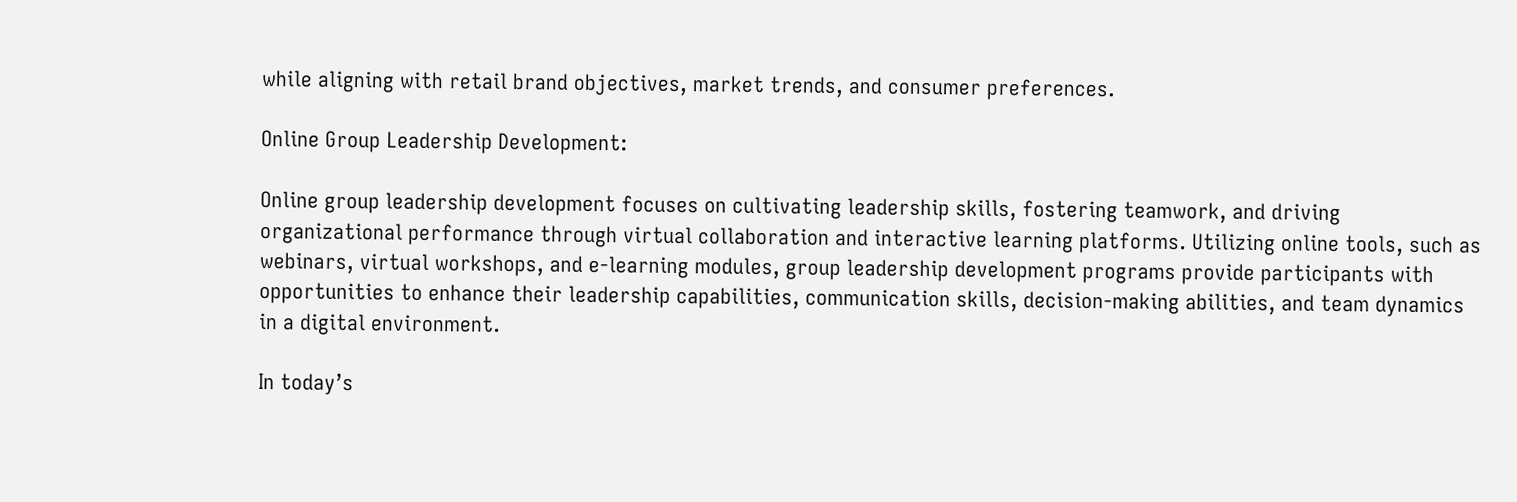while aligning with retail brand objectives, market trends, and consumer preferences.

Online Group Leadership Development:

Online group leadership development focuses on cultivating leadership skills, fostering teamwork, and driving organizational performance through virtual collaboration and interactive learning platforms. Utilizing online tools, such as webinars, virtual workshops, and e-learning modules, group leadership development programs provide participants with opportunities to enhance their leadership capabilities, communication skills, decision-making abilities, and team dynamics in a digital environment.

In today’s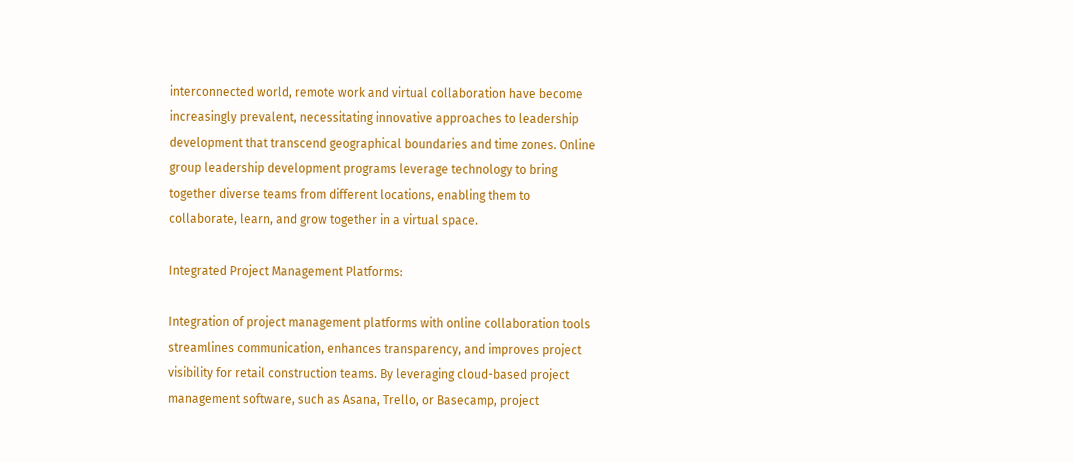interconnected world, remote work and virtual collaboration have become increasingly prevalent, necessitating innovative approaches to leadership development that transcend geographical boundaries and time zones. Online group leadership development programs leverage technology to bring together diverse teams from different locations, enabling them to collaborate, learn, and grow together in a virtual space.

Integrated Project Management Platforms:

Integration of project management platforms with online collaboration tools streamlines communication, enhances transparency, and improves project visibility for retail construction teams. By leveraging cloud-based project management software, such as Asana, Trello, or Basecamp, project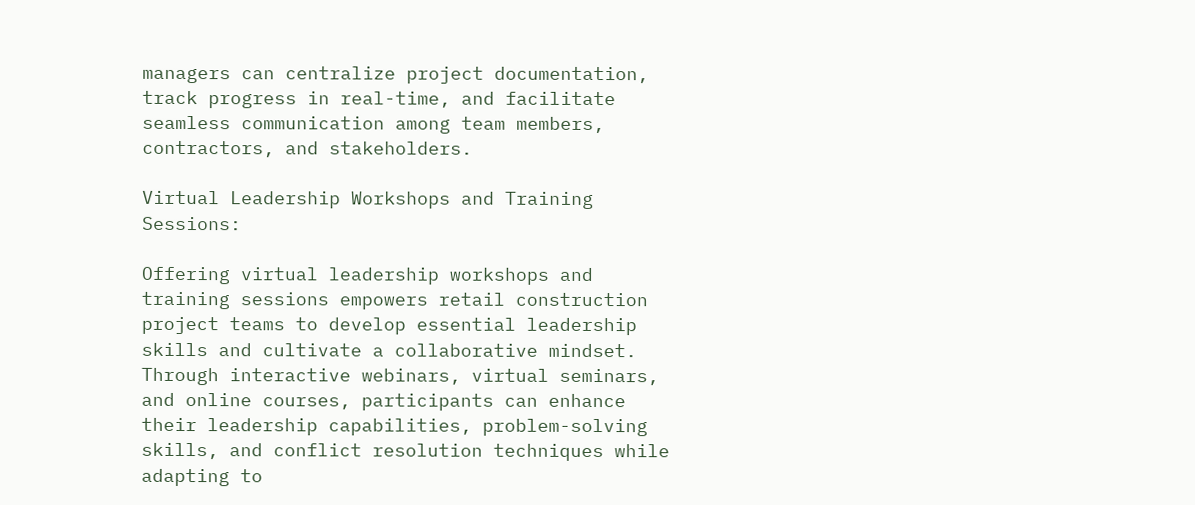managers can centralize project documentation, track progress in real-time, and facilitate seamless communication among team members, contractors, and stakeholders.

Virtual Leadership Workshops and Training Sessions:

Offering virtual leadership workshops and training sessions empowers retail construction project teams to develop essential leadership skills and cultivate a collaborative mindset. Through interactive webinars, virtual seminars, and online courses, participants can enhance their leadership capabilities, problem-solving skills, and conflict resolution techniques while adapting to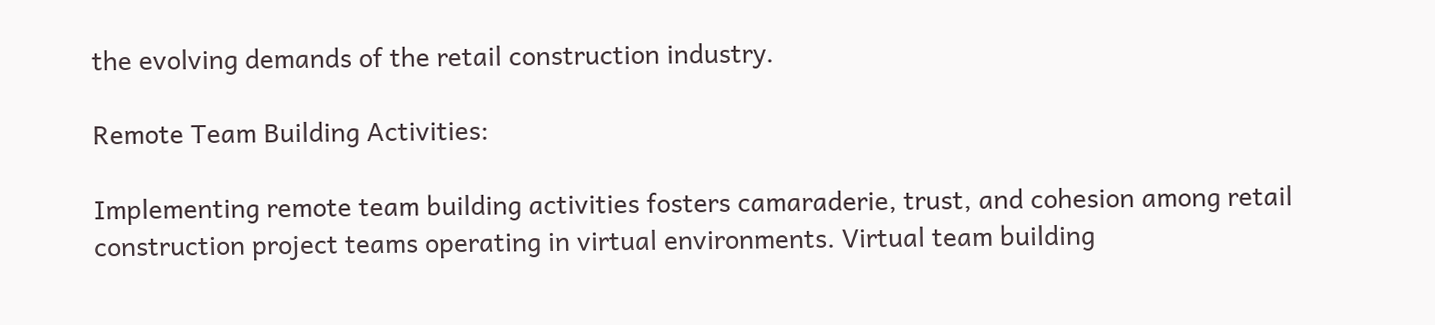the evolving demands of the retail construction industry.

Remote Team Building Activities:

Implementing remote team building activities fosters camaraderie, trust, and cohesion among retail construction project teams operating in virtual environments. Virtual team building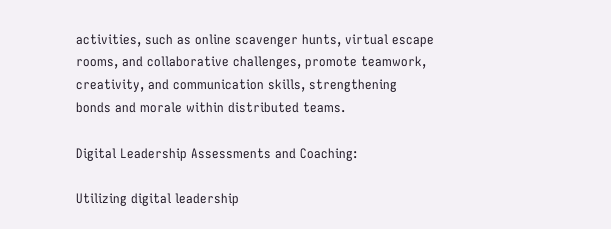activities, such as online scavenger hunts, virtual escape rooms, and collaborative challenges, promote teamwork, creativity, and communication skills, strengthening bonds and morale within distributed teams.

Digital Leadership Assessments and Coaching:

Utilizing digital leadership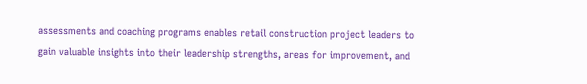assessments and coaching programs enables retail construction project leaders to gain valuable insights into their leadership strengths, areas for improvement, and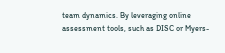team dynamics. By leveraging online assessment tools, such as DISC or Myers-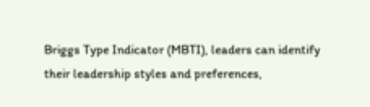Briggs Type Indicator (MBTI), leaders can identify their leadership styles and preferences,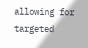allowing for targeted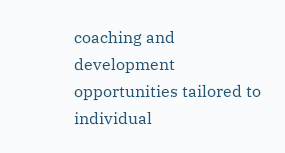coaching and development opportunities tailored to individual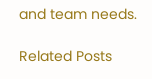and team needs.

Related Posts